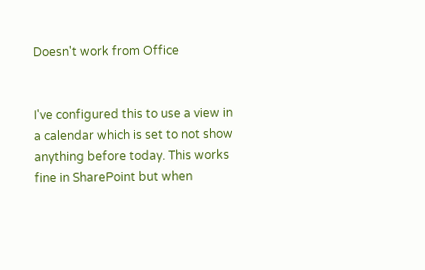Doesn't work from Office


I've configured this to use a view in a calendar which is set to not show anything before today. This works fine in SharePoint but when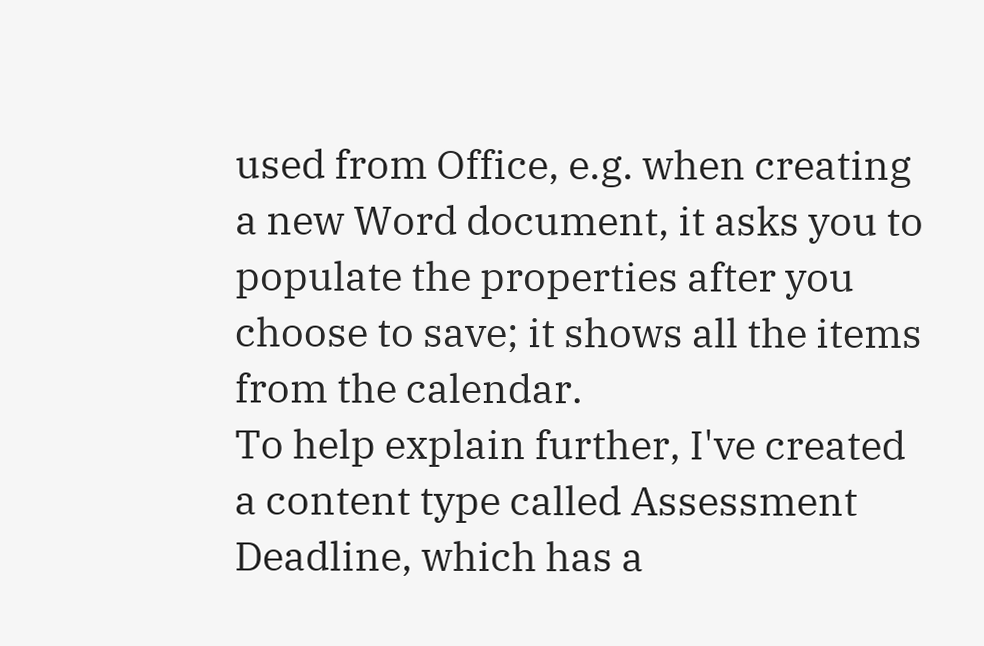used from Office, e.g. when creating a new Word document, it asks you to populate the properties after you choose to save; it shows all the items from the calendar.
To help explain further, I've created a content type called Assessment Deadline, which has a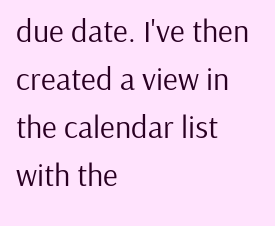due date. I've then created a view in the calendar list with the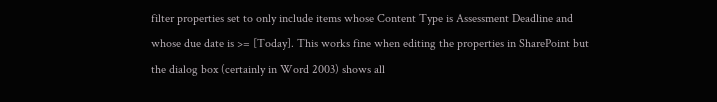filter properties set to only include items whose Content Type is Assessment Deadline and whose due date is >= [Today]. This works fine when editing the properties in SharePoint but the dialog box (certainly in Word 2003) shows all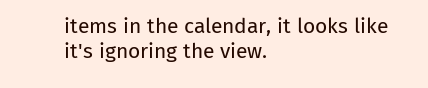items in the calendar, it looks like it's ignoring the view.